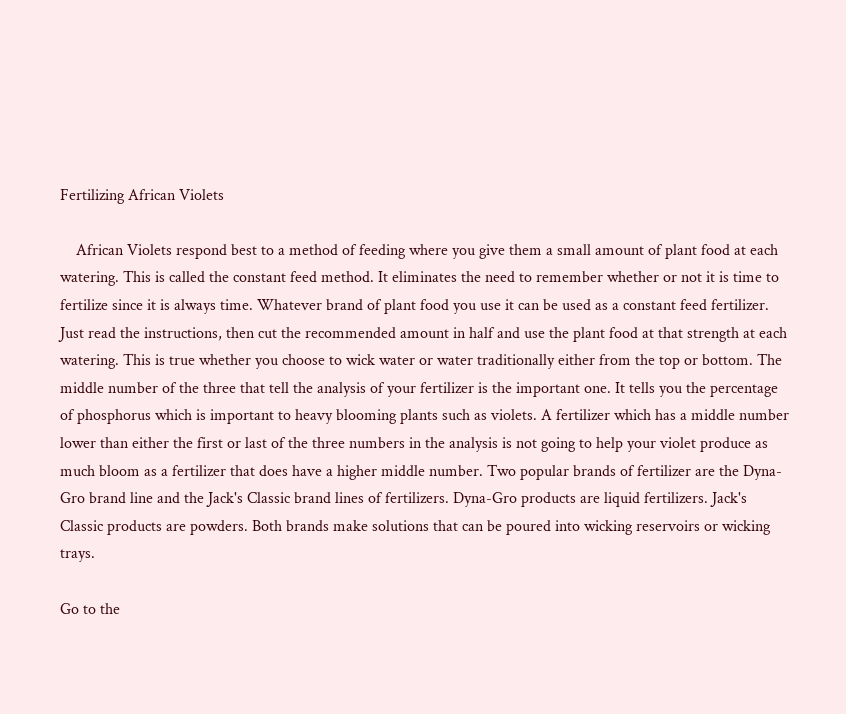Fertilizing African Violets

    African Violets respond best to a method of feeding where you give them a small amount of plant food at each watering. This is called the constant feed method. It eliminates the need to remember whether or not it is time to fertilize since it is always time. Whatever brand of plant food you use it can be used as a constant feed fertilizer. Just read the instructions, then cut the recommended amount in half and use the plant food at that strength at each watering. This is true whether you choose to wick water or water traditionally either from the top or bottom. The middle number of the three that tell the analysis of your fertilizer is the important one. It tells you the percentage of phosphorus which is important to heavy blooming plants such as violets. A fertilizer which has a middle number lower than either the first or last of the three numbers in the analysis is not going to help your violet produce as much bloom as a fertilizer that does have a higher middle number. Two popular brands of fertilizer are the Dyna-Gro brand line and the Jack's Classic brand lines of fertilizers. Dyna-Gro products are liquid fertilizers. Jack's Classic products are powders. Both brands make solutions that can be poured into wicking reservoirs or wicking trays.

Go to the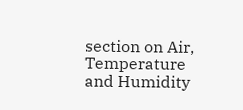section on Air, Temperature and Humidity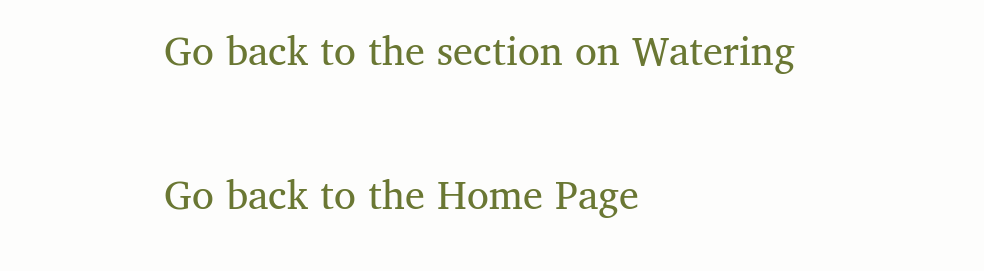Go back to the section on Watering

Go back to the Home Page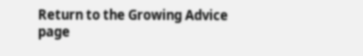Return to the Growing Advice page